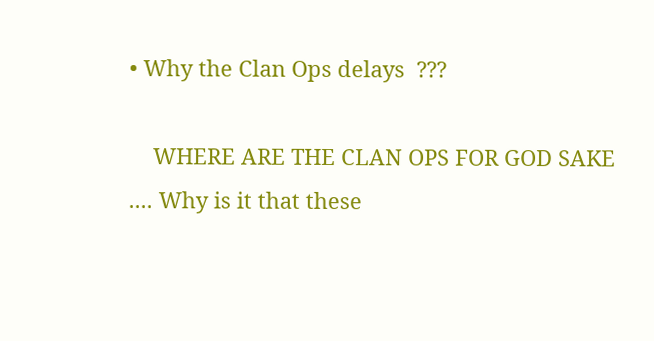• Why the Clan Ops delays  ???

    WHERE ARE THE CLAN OPS FOR GOD SAKE .... Why is it that these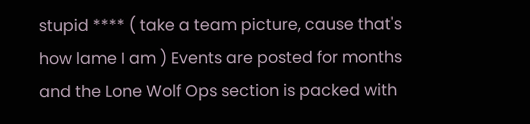stupid **** ( take a team picture, cause that's how lame I am ) Events are posted for months and the Lone Wolf Ops section is packed with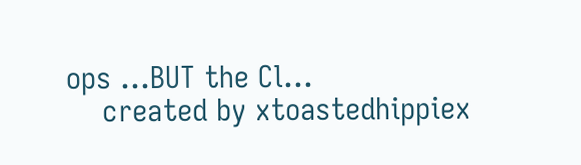ops ...BUT the Cl...
    created by xtoastedhippiex